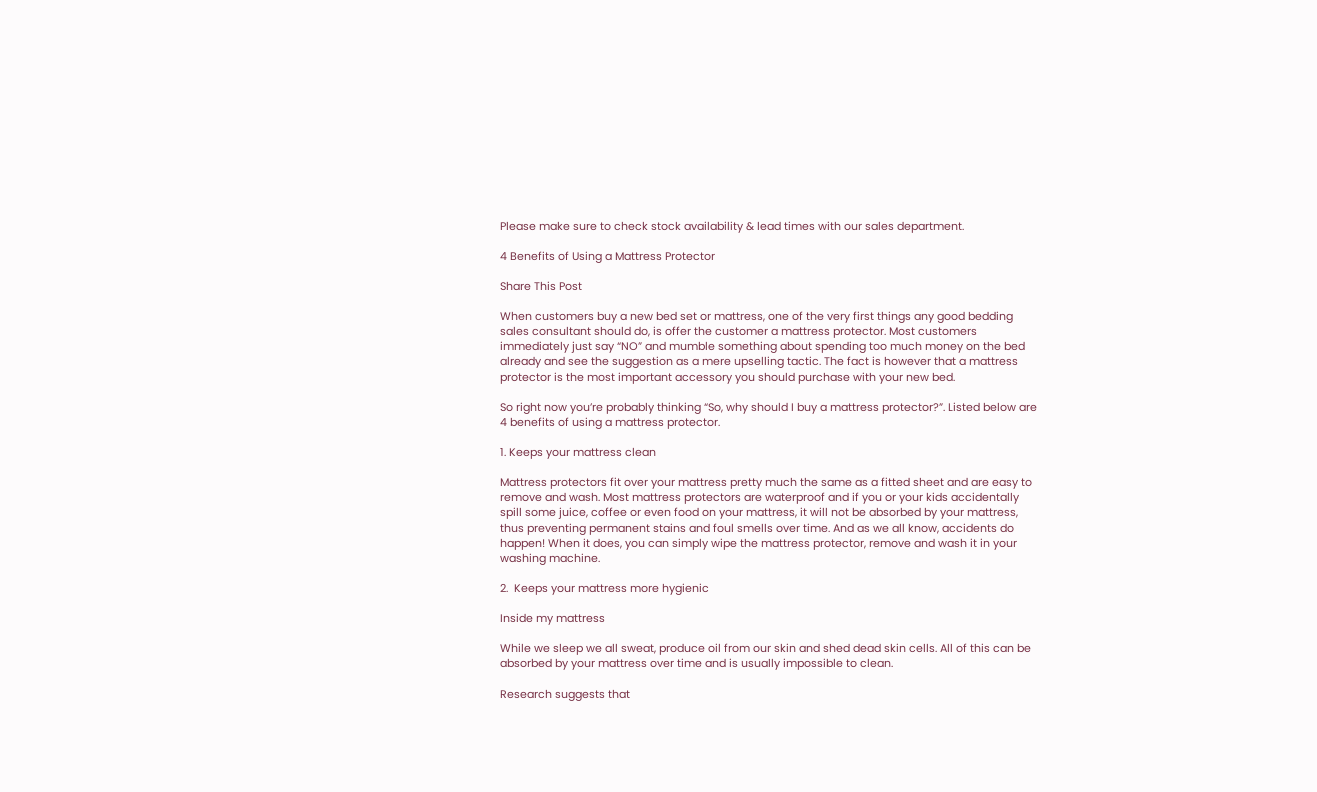Please make sure to check stock availability & lead times with our sales department.

4 Benefits of Using a Mattress Protector

Share This Post

When customers buy a new bed set or mattress, one of the very first things any good bedding sales consultant should do, is offer the customer a mattress protector. Most customers immediately just say “NO” and mumble something about spending too much money on the bed already and see the suggestion as a mere upselling tactic. The fact is however that a mattress protector is the most important accessory you should purchase with your new bed.

So right now you’re probably thinking “So, why should I buy a mattress protector?”. Listed below are 4 benefits of using a mattress protector.

1. Keeps your mattress clean

Mattress protectors fit over your mattress pretty much the same as a fitted sheet and are easy to remove and wash. Most mattress protectors are waterproof and if you or your kids accidentally spill some juice, coffee or even food on your mattress, it will not be absorbed by your mattress, thus preventing permanent stains and foul smells over time. And as we all know, accidents do happen! When it does, you can simply wipe the mattress protector, remove and wash it in your washing machine.

2.  Keeps your mattress more hygienic

Inside my mattress

While we sleep we all sweat, produce oil from our skin and shed dead skin cells. All of this can be absorbed by your mattress over time and is usually impossible to clean.

Research suggests that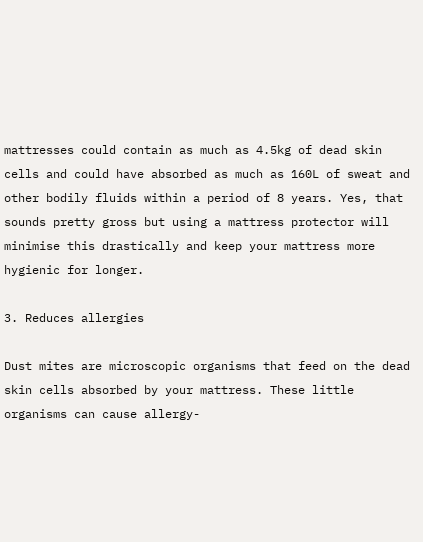mattresses could contain as much as 4.5kg of dead skin cells and could have absorbed as much as 160L of sweat and other bodily fluids within a period of 8 years. Yes, that sounds pretty gross but using a mattress protector will minimise this drastically and keep your mattress more hygienic for longer.

3. Reduces allergies

Dust mites are microscopic organisms that feed on the dead skin cells absorbed by your mattress. These little organisms can cause allergy-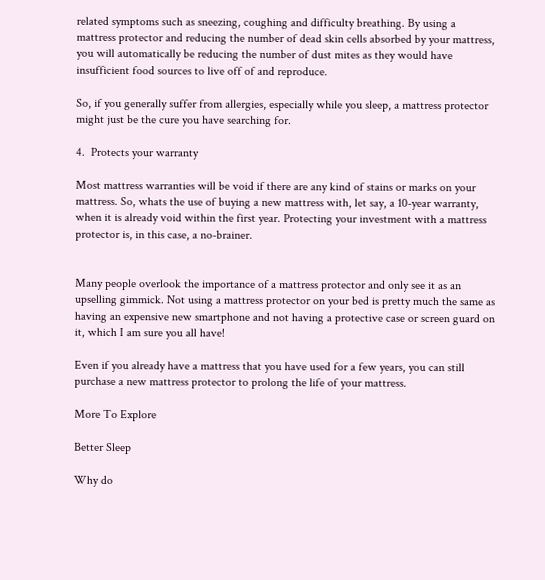related symptoms such as sneezing, coughing and difficulty breathing. By using a mattress protector and reducing the number of dead skin cells absorbed by your mattress, you will automatically be reducing the number of dust mites as they would have insufficient food sources to live off of and reproduce.

So, if you generally suffer from allergies, especially while you sleep, a mattress protector might just be the cure you have searching for.

4.  Protects your warranty

Most mattress warranties will be void if there are any kind of stains or marks on your mattress. So, whats the use of buying a new mattress with, let say, a 10-year warranty, when it is already void within the first year. Protecting your investment with a mattress protector is, in this case, a no-brainer.


Many people overlook the importance of a mattress protector and only see it as an upselling gimmick. Not using a mattress protector on your bed is pretty much the same as having an expensive new smartphone and not having a protective case or screen guard on it, which I am sure you all have!

Even if you already have a mattress that you have used for a few years, you can still purchase a new mattress protector to prolong the life of your mattress.

More To Explore

Better Sleep

Why do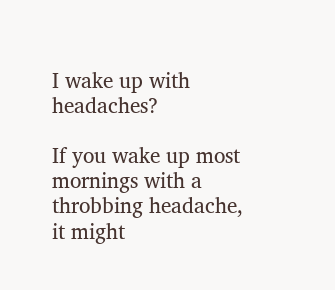I wake up with headaches?

If you wake up most mornings with a throbbing headache, it might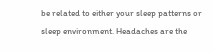be related to either your sleep patterns or sleep environment. Headaches are the